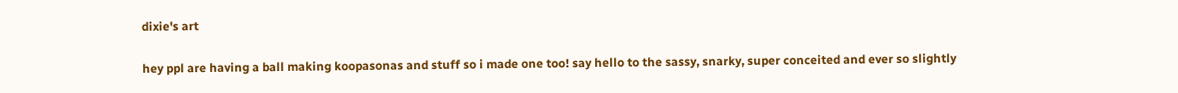dixie's art

hey ppl are having a ball making koopasonas and stuff so i made one too! say hello to the sassy, snarky, super conceited and ever so slightly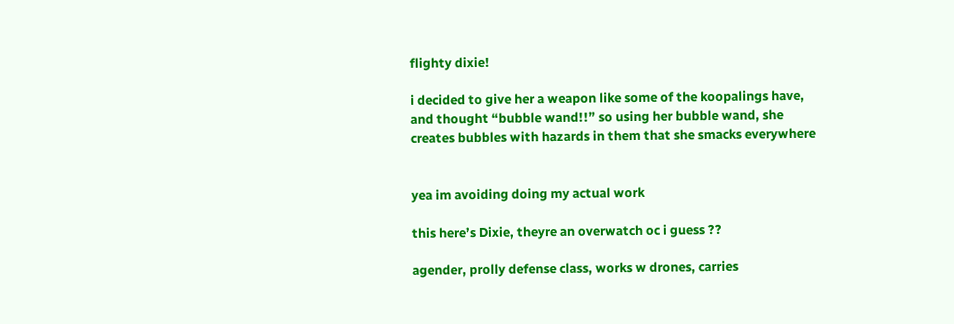flighty dixie!

i decided to give her a weapon like some of the koopalings have, and thought “bubble wand!!” so using her bubble wand, she creates bubbles with hazards in them that she smacks everywhere


yea im avoiding doing my actual work

this here’s Dixie, theyre an overwatch oc i guess ??

agender, prolly defense class, works w drones, carries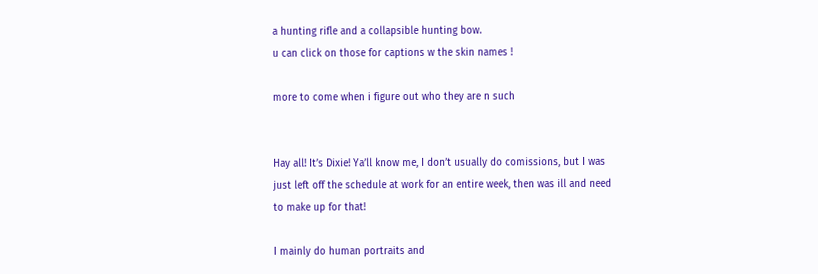a hunting rifle and a collapsible hunting bow.
u can click on those for captions w the skin names !

more to come when i figure out who they are n such


Hay all! It’s Dixie! Ya’ll know me, I don’t usually do comissions, but I was just left off the schedule at work for an entire week, then was ill and need to make up for that!

I mainly do human portraits and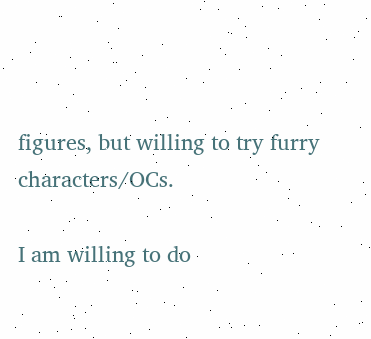figures, but willing to try furry characters/OCs.

I am willing to do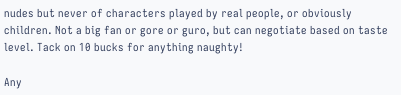nudes but never of characters played by real people, or obviously children. Not a big fan or gore or guro, but can negotiate based on taste level. Tack on 10 bucks for anything naughty!

Any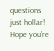questions just hollar! Hope you’re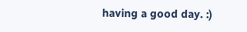having a good day. :)